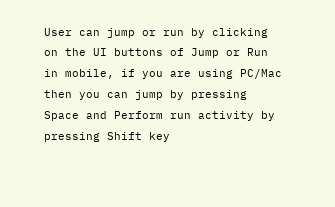User can jump or run by clicking on the UI buttons of Jump or Run in mobile, if you are using PC/Mac then you can jump by pressing Space and Perform run activity by pressing Shift key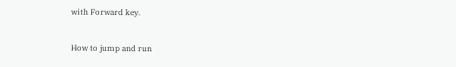with Forward key.

How to jump and run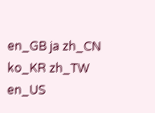en_GB ja zh_CN ko_KR zh_TW en_US